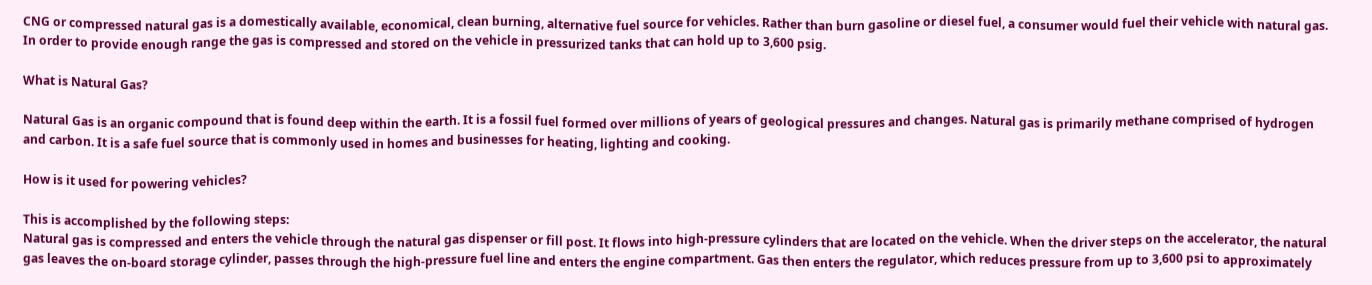CNG or compressed natural gas is a domestically available, economical, clean burning, alternative fuel source for vehicles. Rather than burn gasoline or diesel fuel, a consumer would fuel their vehicle with natural gas. In order to provide enough range the gas is compressed and stored on the vehicle in pressurized tanks that can hold up to 3,600 psig.

What is Natural Gas?

Natural Gas is an organic compound that is found deep within the earth. It is a fossil fuel formed over millions of years of geological pressures and changes. Natural gas is primarily methane comprised of hydrogen and carbon. It is a safe fuel source that is commonly used in homes and businesses for heating, lighting and cooking.

How is it used for powering vehicles?

This is accomplished by the following steps:
Natural gas is compressed and enters the vehicle through the natural gas dispenser or fill post. It flows into high-pressure cylinders that are located on the vehicle. When the driver steps on the accelerator, the natural gas leaves the on-board storage cylinder, passes through the high-pressure fuel line and enters the engine compartment. Gas then enters the regulator, which reduces pressure from up to 3,600 psi to approximately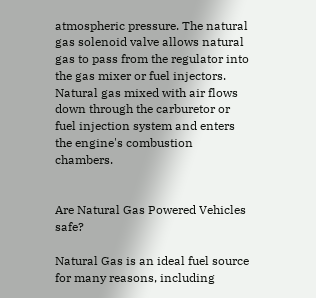atmospheric pressure. The natural gas solenoid valve allows natural gas to pass from the regulator into the gas mixer or fuel injectors. Natural gas mixed with air flows down through the carburetor or fuel injection system and enters the engine's combustion chambers.


Are Natural Gas Powered Vehicles safe?

Natural Gas is an ideal fuel source for many reasons, including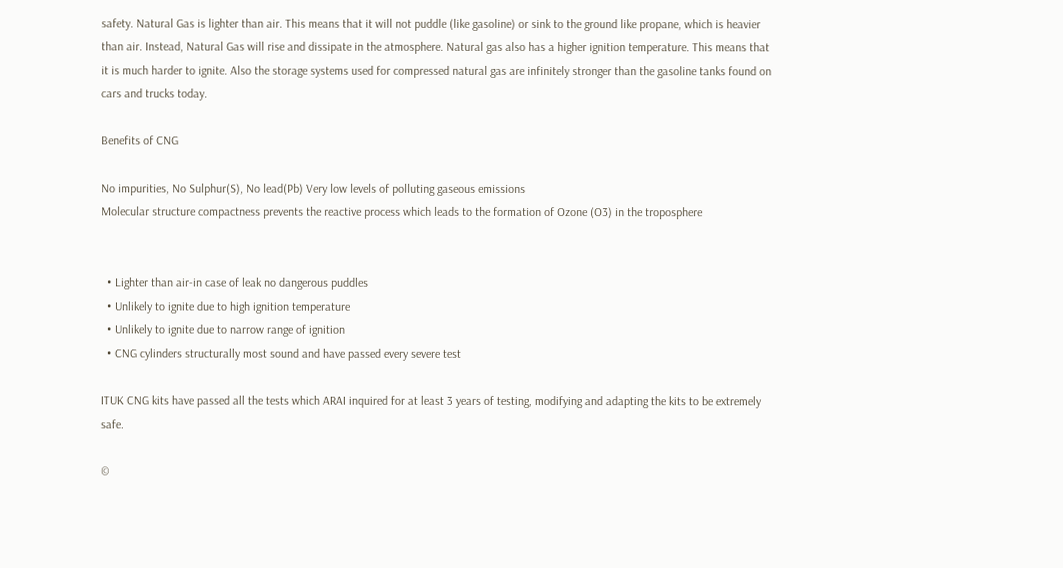safety. Natural Gas is lighter than air. This means that it will not puddle (like gasoline) or sink to the ground like propane, which is heavier than air. Instead, Natural Gas will rise and dissipate in the atmosphere. Natural gas also has a higher ignition temperature. This means that it is much harder to ignite. Also the storage systems used for compressed natural gas are infinitely stronger than the gasoline tanks found on cars and trucks today.

Benefits of CNG

No impurities, No Sulphur(S), No lead(Pb) Very low levels of polluting gaseous emissions
Molecular structure compactness prevents the reactive process which leads to the formation of Ozone (O3) in the troposphere


  • Lighter than air-in case of leak no dangerous puddles
  • Unlikely to ignite due to high ignition temperature
  • Unlikely to ignite due to narrow range of ignition
  • CNG cylinders structurally most sound and have passed every severe test

ITUK CNG kits have passed all the tests which ARAI inquired for at least 3 years of testing, modifying and adapting the kits to be extremely safe.

©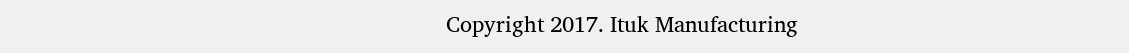Copyright 2017. Ituk Manufacturing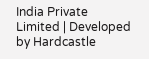India Private Limited | Developed by Hardcastle